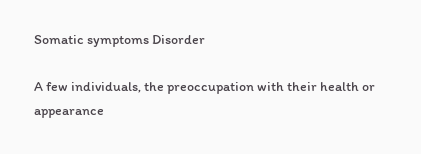Somatic symptoms Disorder

A few individuals, the preoccupation with their health or appearance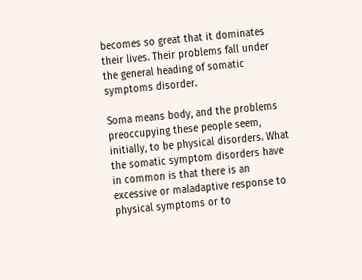becomes so great that it dominates their lives. Their problems fall under the general heading of somatic symptoms disorder.

Soma means body, and the problems preoccupying these people seem, initially, to be physical disorders. What the somatic symptom disorders have in common is that there is an excessive or maladaptive response to physical symptoms or to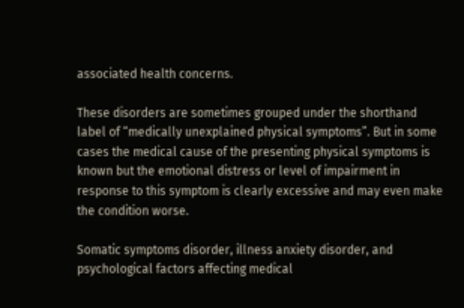associated health concerns.

These disorders are sometimes grouped under the shorthand label of “medically unexplained physical symptoms”. But in some cases the medical cause of the presenting physical symptoms is known but the emotional distress or level of impairment in response to this symptom is clearly excessive and may even make the condition worse.

Somatic symptoms disorder, illness anxiety disorder, and psychological factors affecting medical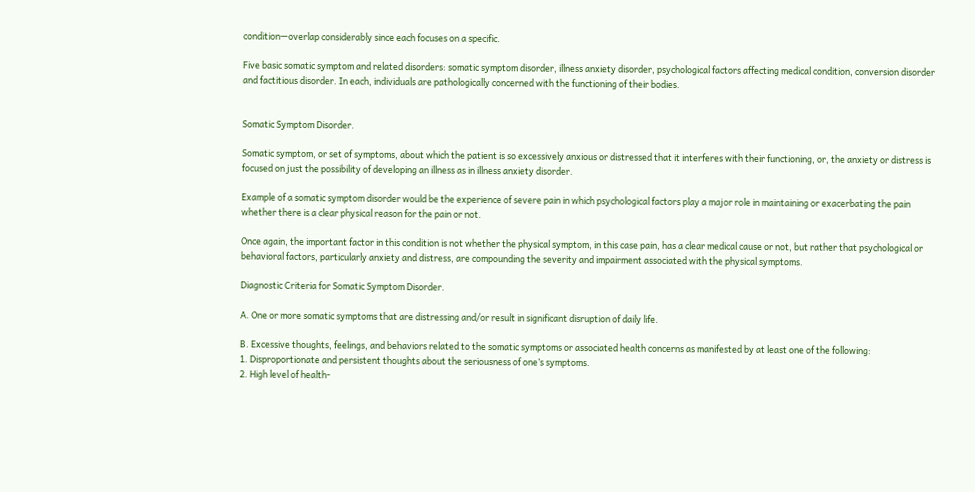condition—overlap considerably since each focuses on a specific.

Five basic somatic symptom and related disorders: somatic symptom disorder, illness anxiety disorder, psychological factors affecting medical condition, conversion disorder and factitious disorder. In each, individuals are pathologically concerned with the functioning of their bodies.


Somatic Symptom Disorder.

Somatic symptom, or set of symptoms, about which the patient is so excessively anxious or distressed that it interferes with their functioning, or, the anxiety or distress is focused on just the possibility of developing an illness as in illness anxiety disorder.

Example of a somatic symptom disorder would be the experience of severe pain in which psychological factors play a major role in maintaining or exacerbating the pain whether there is a clear physical reason for the pain or not.

Once again, the important factor in this condition is not whether the physical symptom, in this case pain, has a clear medical cause or not, but rather that psychological or behavioral factors, particularly anxiety and distress, are compounding the severity and impairment associated with the physical symptoms.

Diagnostic Criteria for Somatic Symptom Disorder.

A. One or more somatic symptoms that are distressing and/or result in significant disruption of daily life.

B. Excessive thoughts, feelings, and behaviors related to the somatic symptoms or associated health concerns as manifested by at least one of the following:
1. Disproportionate and persistent thoughts about the seriousness of one’s symptoms.
2. High level of health-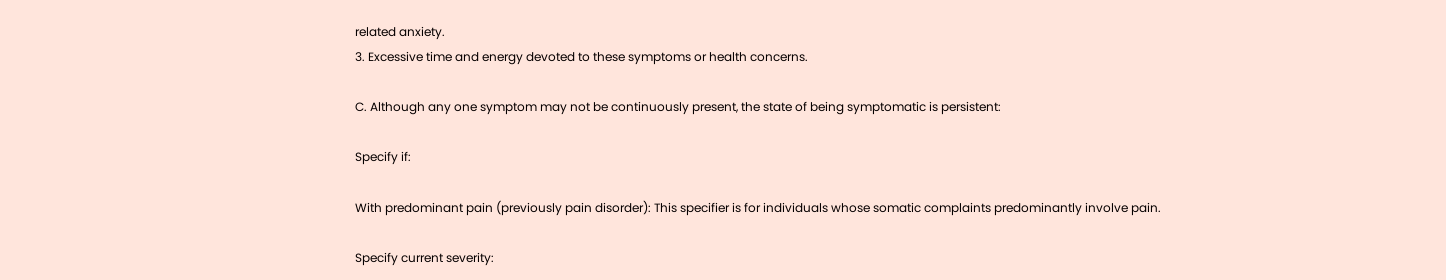related anxiety.
3. Excessive time and energy devoted to these symptoms or health concerns.

C. Although any one symptom may not be continuously present, the state of being symptomatic is persistent:

Specify if:

With predominant pain (previously pain disorder): This specifier is for individuals whose somatic complaints predominantly involve pain.

Specify current severity: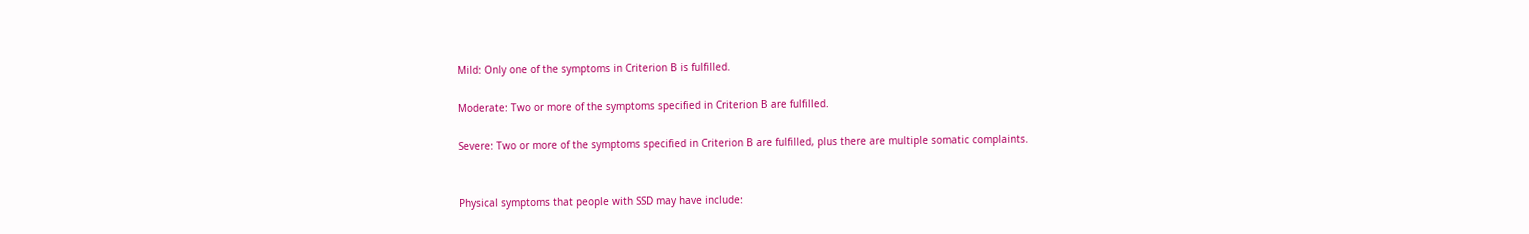Mild: Only one of the symptoms in Criterion B is fulfilled.

Moderate: Two or more of the symptoms specified in Criterion B are fulfilled.

Severe: Two or more of the symptoms specified in Criterion B are fulfilled, plus there are multiple somatic complaints.


Physical symptoms that people with SSD may have include: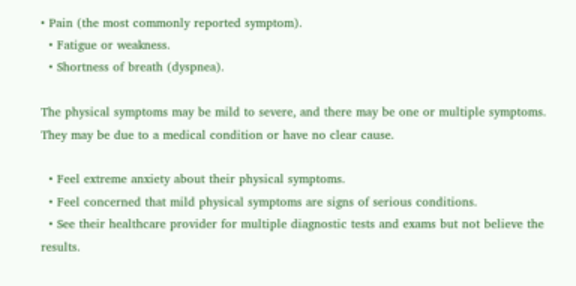• Pain (the most commonly reported symptom).
  • Fatigue or weakness.
  • Shortness of breath (dyspnea).

The physical symptoms may be mild to severe, and there may be one or multiple symptoms. They may be due to a medical condition or have no clear cause.

  • Feel extreme anxiety about their physical symptoms.
  • Feel concerned that mild physical symptoms are signs of serious conditions.
  • See their healthcare provider for multiple diagnostic tests and exams but not believe the results.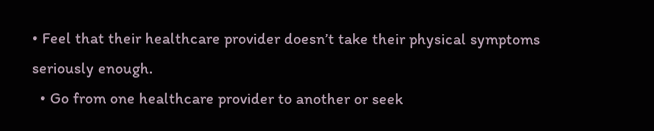• Feel that their healthcare provider doesn’t take their physical symptoms seriously enough.
  • Go from one healthcare provider to another or seek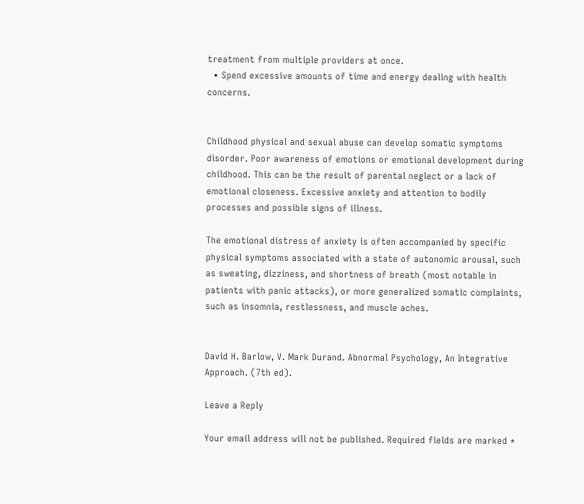treatment from multiple providers at once.
  • Spend excessive amounts of time and energy dealing with health concerns.


Childhood physical and sexual abuse can develop somatic symptoms disorder. Poor awareness of emotions or emotional development during childhood. This can be the result of parental neglect or a lack of emotional closeness. Excessive anxiety and attention to bodily processes and possible signs of illness.

The emotional distress of anxiety is often accompanied by specific physical symptoms associated with a state of autonomic arousal, such as sweating, dizziness, and shortness of breath (most notable in patients with panic attacks), or more generalized somatic complaints, such as insomnia, restlessness, and muscle aches.


David H. Barlow, V. Mark Durand. Abnormal Psychology, An Integrative Approach. (7th ed).

Leave a Reply

Your email address will not be published. Required fields are marked *